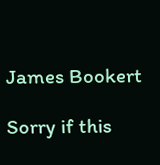James Bookert

Sorry if this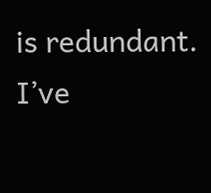is redundant. I’ve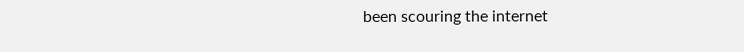been scouring the internet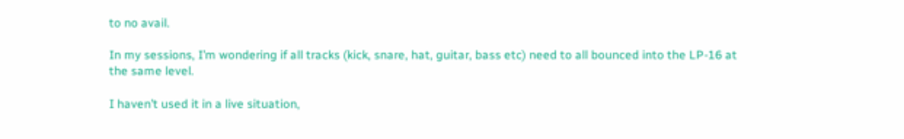to no avail.

In my sessions, I’m wondering if all tracks (kick, snare, hat, guitar, bass etc) need to all bounced into the LP-16 at the same level.

I haven’t used it in a live situation,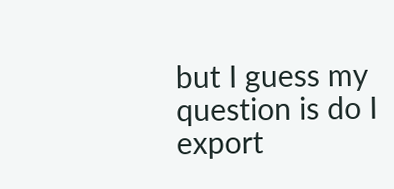but I guess my question is do I export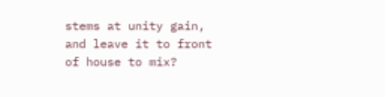stems at unity gain, and leave it to front of house to mix?